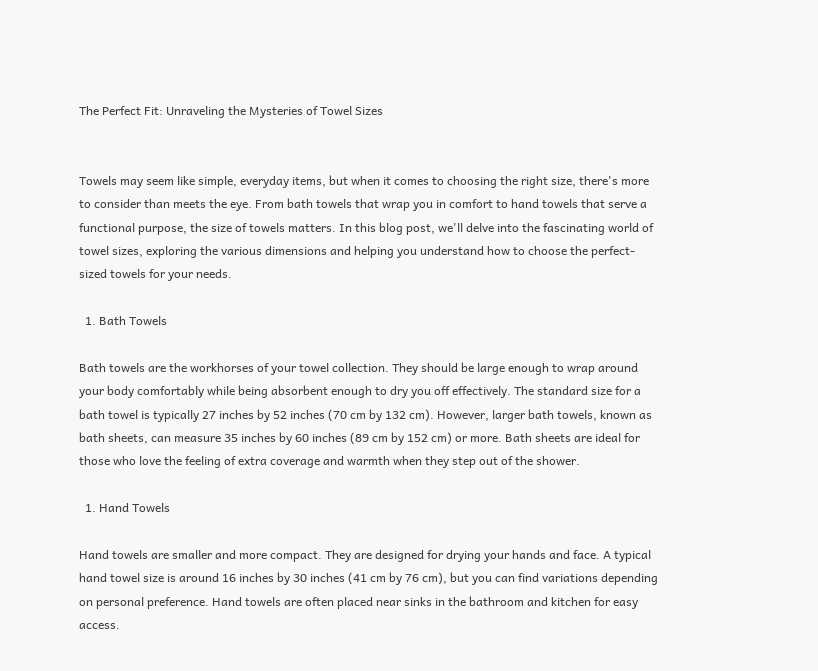The Perfect Fit: Unraveling the Mysteries of Towel Sizes


Towels may seem like simple, everyday items, but when it comes to choosing the right size, there's more to consider than meets the eye. From bath towels that wrap you in comfort to hand towels that serve a functional purpose, the size of towels matters. In this blog post, we'll delve into the fascinating world of towel sizes, exploring the various dimensions and helping you understand how to choose the perfect-sized towels for your needs.

  1. Bath Towels

Bath towels are the workhorses of your towel collection. They should be large enough to wrap around your body comfortably while being absorbent enough to dry you off effectively. The standard size for a bath towel is typically 27 inches by 52 inches (70 cm by 132 cm). However, larger bath towels, known as bath sheets, can measure 35 inches by 60 inches (89 cm by 152 cm) or more. Bath sheets are ideal for those who love the feeling of extra coverage and warmth when they step out of the shower.

  1. Hand Towels

Hand towels are smaller and more compact. They are designed for drying your hands and face. A typical hand towel size is around 16 inches by 30 inches (41 cm by 76 cm), but you can find variations depending on personal preference. Hand towels are often placed near sinks in the bathroom and kitchen for easy access.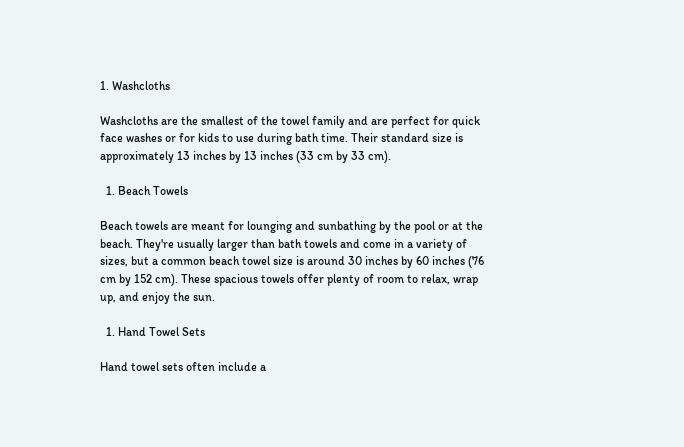1. Washcloths

Washcloths are the smallest of the towel family and are perfect for quick face washes or for kids to use during bath time. Their standard size is approximately 13 inches by 13 inches (33 cm by 33 cm).

  1. Beach Towels

Beach towels are meant for lounging and sunbathing by the pool or at the beach. They're usually larger than bath towels and come in a variety of sizes, but a common beach towel size is around 30 inches by 60 inches (76 cm by 152 cm). These spacious towels offer plenty of room to relax, wrap up, and enjoy the sun.

  1. Hand Towel Sets

Hand towel sets often include a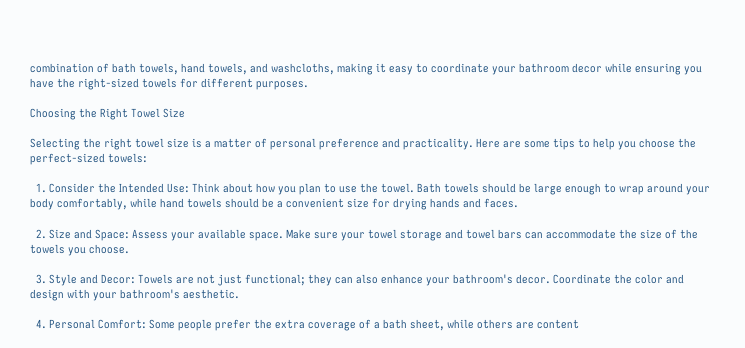combination of bath towels, hand towels, and washcloths, making it easy to coordinate your bathroom decor while ensuring you have the right-sized towels for different purposes.

Choosing the Right Towel Size

Selecting the right towel size is a matter of personal preference and practicality. Here are some tips to help you choose the perfect-sized towels:

  1. Consider the Intended Use: Think about how you plan to use the towel. Bath towels should be large enough to wrap around your body comfortably, while hand towels should be a convenient size for drying hands and faces.

  2. Size and Space: Assess your available space. Make sure your towel storage and towel bars can accommodate the size of the towels you choose.

  3. Style and Decor: Towels are not just functional; they can also enhance your bathroom's decor. Coordinate the color and design with your bathroom's aesthetic.

  4. Personal Comfort: Some people prefer the extra coverage of a bath sheet, while others are content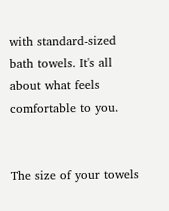with standard-sized bath towels. It's all about what feels comfortable to you.


The size of your towels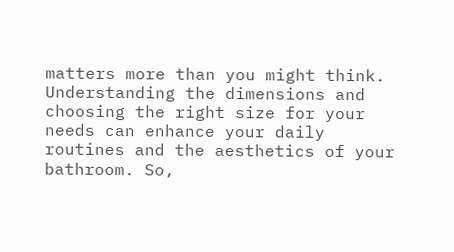matters more than you might think. Understanding the dimensions and choosing the right size for your needs can enhance your daily routines and the aesthetics of your bathroom. So,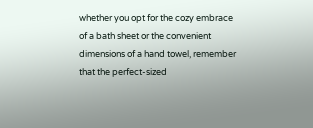whether you opt for the cozy embrace of a bath sheet or the convenient dimensions of a hand towel, remember that the perfect-sized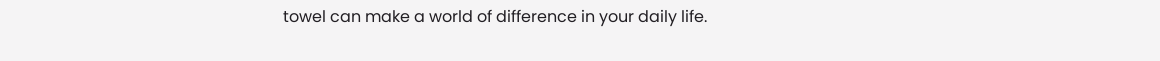towel can make a world of difference in your daily life.